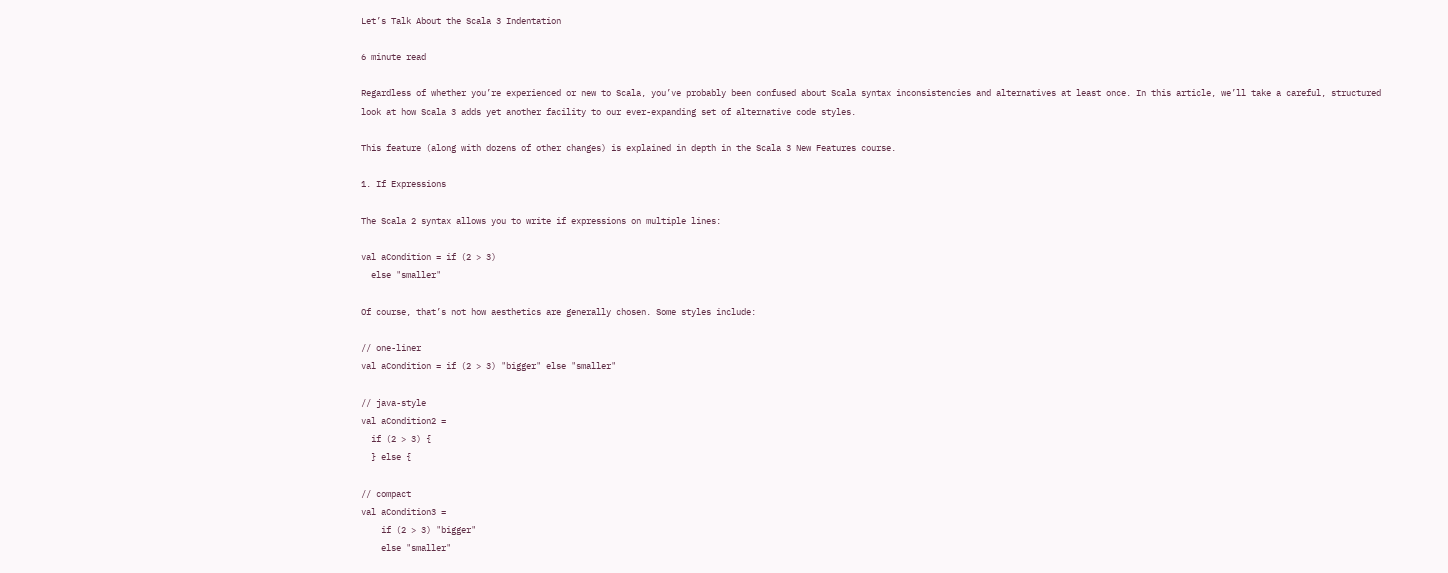Let’s Talk About the Scala 3 Indentation

6 minute read

Regardless of whether you’re experienced or new to Scala, you’ve probably been confused about Scala syntax inconsistencies and alternatives at least once. In this article, we’ll take a careful, structured look at how Scala 3 adds yet another facility to our ever-expanding set of alternative code styles.

This feature (along with dozens of other changes) is explained in depth in the Scala 3 New Features course.

1. If Expressions

The Scala 2 syntax allows you to write if expressions on multiple lines:

val aCondition = if (2 > 3)
  else "smaller"

Of course, that’s not how aesthetics are generally chosen. Some styles include:

// one-liner
val aCondition = if (2 > 3) "bigger" else "smaller"

// java-style
val aCondition2 =
  if (2 > 3) {
  } else {

// compact
val aCondition3 =
    if (2 > 3) "bigger"
    else "smaller"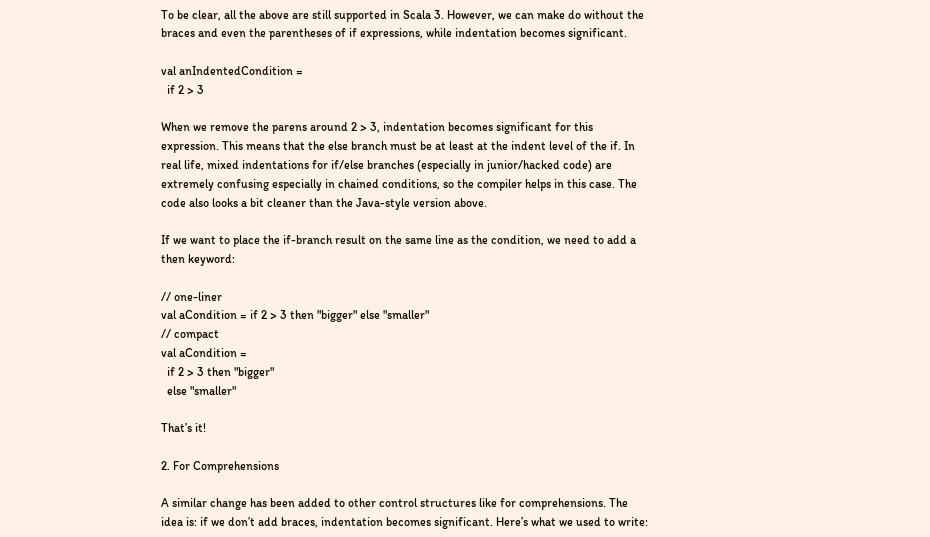To be clear, all the above are still supported in Scala 3. However, we can make do without the braces and even the parentheses of if expressions, while indentation becomes significant.

val anIndentedCondition =
  if 2 > 3

When we remove the parens around 2 > 3, indentation becomes significant for this expression. This means that the else branch must be at least at the indent level of the if. In real life, mixed indentations for if/else branches (especially in junior/hacked code) are extremely confusing especially in chained conditions, so the compiler helps in this case. The code also looks a bit cleaner than the Java-style version above.

If we want to place the if-branch result on the same line as the condition, we need to add a then keyword:

// one-liner
val aCondition = if 2 > 3 then "bigger" else "smaller"
// compact
val aCondition =
  if 2 > 3 then "bigger"
  else "smaller"

That’s it!

2. For Comprehensions

A similar change has been added to other control structures like for comprehensions. The idea is: if we don’t add braces, indentation becomes significant. Here’s what we used to write: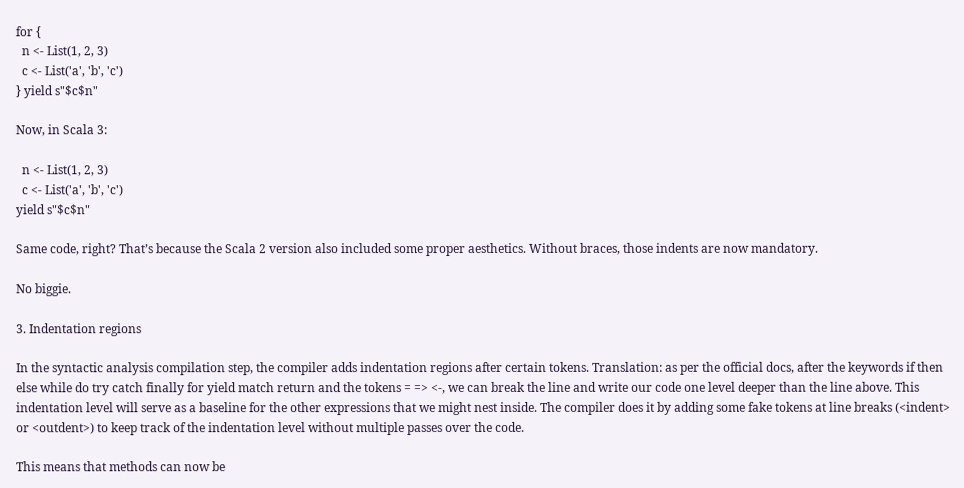for {
  n <- List(1, 2, 3)
  c <- List('a', 'b', 'c')
} yield s"$c$n"

Now, in Scala 3:

  n <- List(1, 2, 3)
  c <- List('a', 'b', 'c')
yield s"$c$n"

Same code, right? That’s because the Scala 2 version also included some proper aesthetics. Without braces, those indents are now mandatory.

No biggie.

3. Indentation regions

In the syntactic analysis compilation step, the compiler adds indentation regions after certain tokens. Translation: as per the official docs, after the keywords if then else while do try catch finally for yield match return and the tokens = => <-, we can break the line and write our code one level deeper than the line above. This indentation level will serve as a baseline for the other expressions that we might nest inside. The compiler does it by adding some fake tokens at line breaks (<indent> or <outdent>) to keep track of the indentation level without multiple passes over the code.

This means that methods can now be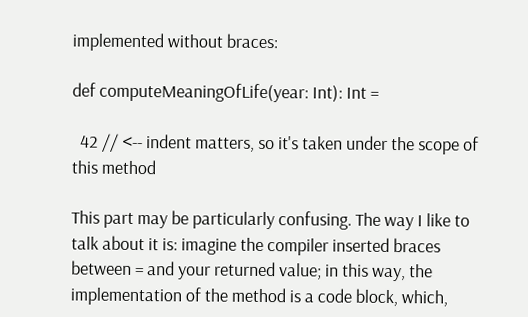implemented without braces:

def computeMeaningOfLife(year: Int): Int =

  42 // <-- indent matters, so it's taken under the scope of this method

This part may be particularly confusing. The way I like to talk about it is: imagine the compiler inserted braces between = and your returned value; in this way, the implementation of the method is a code block, which,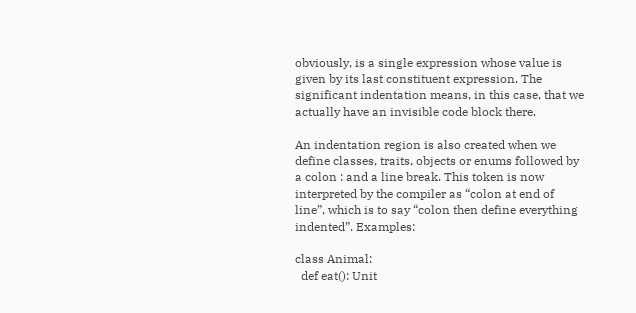obviously, is a single expression whose value is given by its last constituent expression. The significant indentation means, in this case, that we actually have an invisible code block there.

An indentation region is also created when we define classes, traits, objects or enums followed by a colon : and a line break. This token is now interpreted by the compiler as “colon at end of line”, which is to say “colon then define everything indented”. Examples:

class Animal:
  def eat(): Unit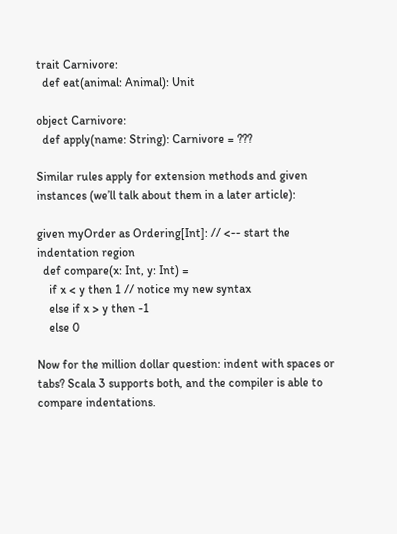trait Carnivore:
  def eat(animal: Animal): Unit

object Carnivore:
  def apply(name: String): Carnivore = ???

Similar rules apply for extension methods and given instances (we’ll talk about them in a later article):

given myOrder as Ordering[Int]: // <-- start the indentation region
  def compare(x: Int, y: Int) =
    if x < y then 1 // notice my new syntax
    else if x > y then -1
    else 0

Now for the million dollar question: indent with spaces or tabs? Scala 3 supports both, and the compiler is able to compare indentations.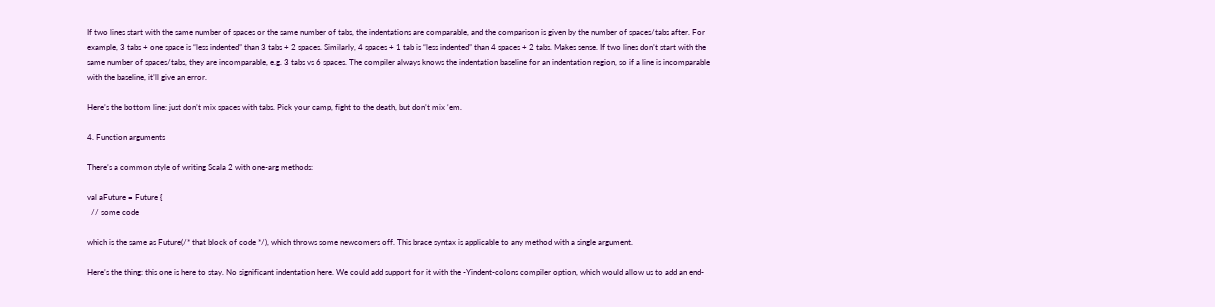If two lines start with the same number of spaces or the same number of tabs, the indentations are comparable, and the comparison is given by the number of spaces/tabs after. For example, 3 tabs + one space is “less indented” than 3 tabs + 2 spaces. Similarly, 4 spaces + 1 tab is “less indented” than 4 spaces + 2 tabs. Makes sense. If two lines don’t start with the same number of spaces/tabs, they are incomparable, e.g. 3 tabs vs 6 spaces. The compiler always knows the indentation baseline for an indentation region, so if a line is incomparable with the baseline, it’ll give an error.

Here’s the bottom line: just don’t mix spaces with tabs. Pick your camp, fight to the death, but don’t mix ‘em.

4. Function arguments

There’s a common style of writing Scala 2 with one-arg methods:

val aFuture = Future {
  // some code

which is the same as Future(/* that block of code */), which throws some newcomers off. This brace syntax is applicable to any method with a single argument.

Here’s the thing: this one is here to stay. No significant indentation here. We could add support for it with the -Yindent-colons compiler option, which would allow us to add an end-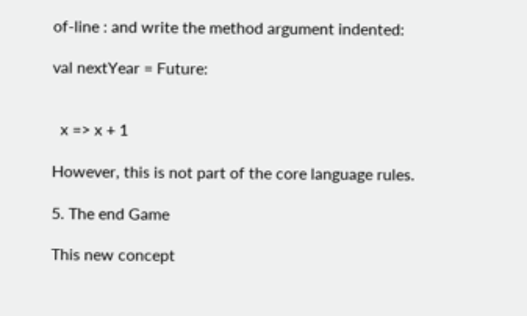of-line : and write the method argument indented:

val nextYear = Future:


  x => x + 1

However, this is not part of the core language rules.

5. The end Game

This new concept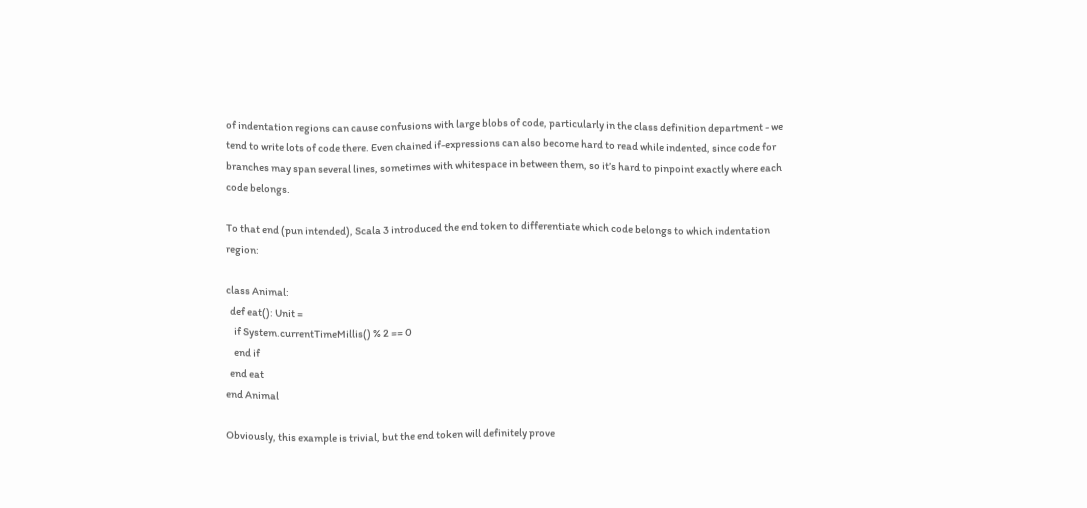of indentation regions can cause confusions with large blobs of code, particularly in the class definition department - we tend to write lots of code there. Even chained if-expressions can also become hard to read while indented, since code for branches may span several lines, sometimes with whitespace in between them, so it’s hard to pinpoint exactly where each code belongs.

To that end (pun intended), Scala 3 introduced the end token to differentiate which code belongs to which indentation region:

class Animal:
  def eat(): Unit =
    if System.currentTimeMillis() % 2 == 0
    end if
  end eat
end Animal

Obviously, this example is trivial, but the end token will definitely prove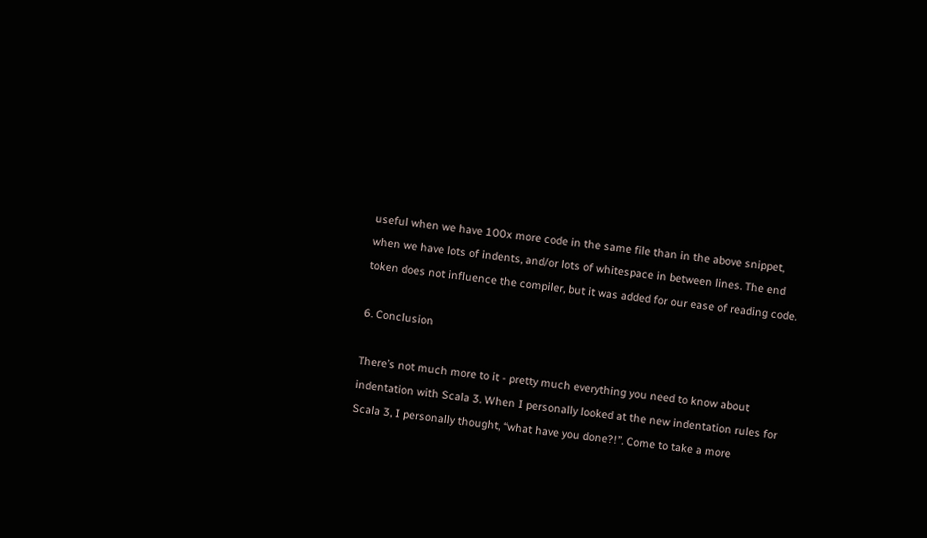useful when we have 100x more code in the same file than in the above snippet, when we have lots of indents, and/or lots of whitespace in between lines. The end token does not influence the compiler, but it was added for our ease of reading code.

6. Conclusion

There’s not much more to it - pretty much everything you need to know about indentation with Scala 3. When I personally looked at the new indentation rules for Scala 3, I personally thought, “what have you done?!”. Come to take a more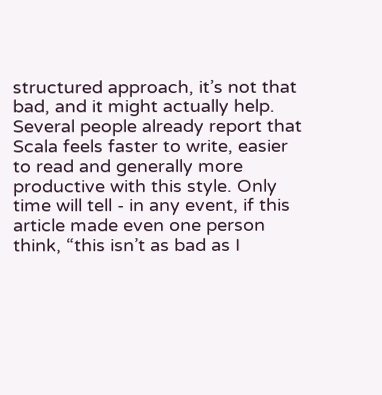structured approach, it’s not that bad, and it might actually help. Several people already report that Scala feels faster to write, easier to read and generally more productive with this style. Only time will tell - in any event, if this article made even one person think, “this isn’t as bad as I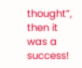thought”, then it was a success!